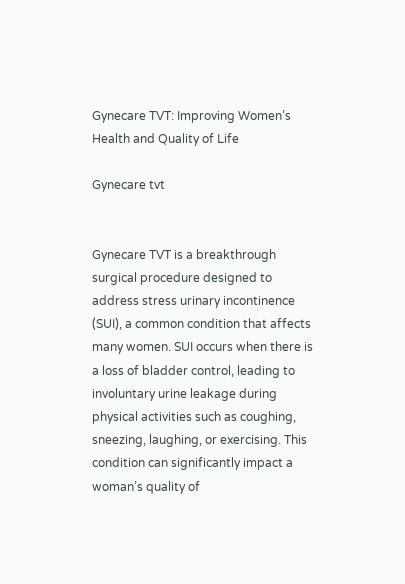Gynecare TVT: Improving Women’s Health and Quality of Life

Gynecare tvt


Gynecare TVT is a breakthrough surgical procedure designed to address stress urinary incontinence (SUI), a common condition that affects many women. SUI occurs when there is a loss of bladder control, leading to involuntary urine leakage during physical activities such as coughing, sneezing, laughing, or exercising. This condition can significantly impact a woman’s quality of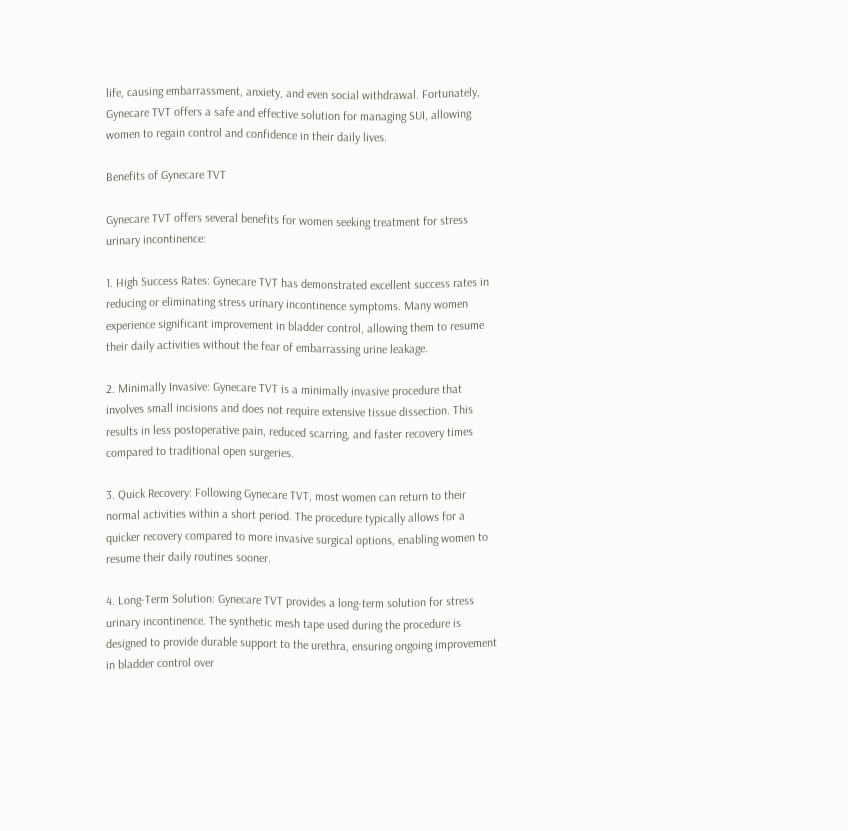life, causing embarrassment, anxiety, and even social withdrawal. Fortunately, Gynecare TVT offers a safe and effective solution for managing SUI, allowing women to regain control and confidence in their daily lives.

Benefits of Gynecare TVT

Gynecare TVT offers several benefits for women seeking treatment for stress urinary incontinence:

1. High Success Rates: Gynecare TVT has demonstrated excellent success rates in reducing or eliminating stress urinary incontinence symptoms. Many women experience significant improvement in bladder control, allowing them to resume their daily activities without the fear of embarrassing urine leakage.

2. Minimally Invasive: Gynecare TVT is a minimally invasive procedure that involves small incisions and does not require extensive tissue dissection. This results in less postoperative pain, reduced scarring, and faster recovery times compared to traditional open surgeries.

3. Quick Recovery: Following Gynecare TVT, most women can return to their normal activities within a short period. The procedure typically allows for a quicker recovery compared to more invasive surgical options, enabling women to resume their daily routines sooner.

4. Long-Term Solution: Gynecare TVT provides a long-term solution for stress urinary incontinence. The synthetic mesh tape used during the procedure is designed to provide durable support to the urethra, ensuring ongoing improvement in bladder control over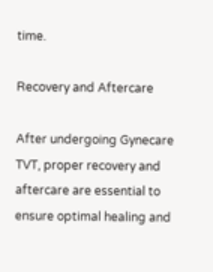time.

Recovery and Aftercare

After undergoing Gynecare TVT, proper recovery and aftercare are essential to ensure optimal healing and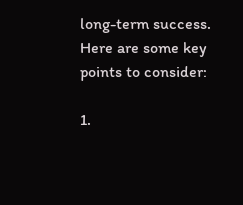long-term success. Here are some key points to consider:

1.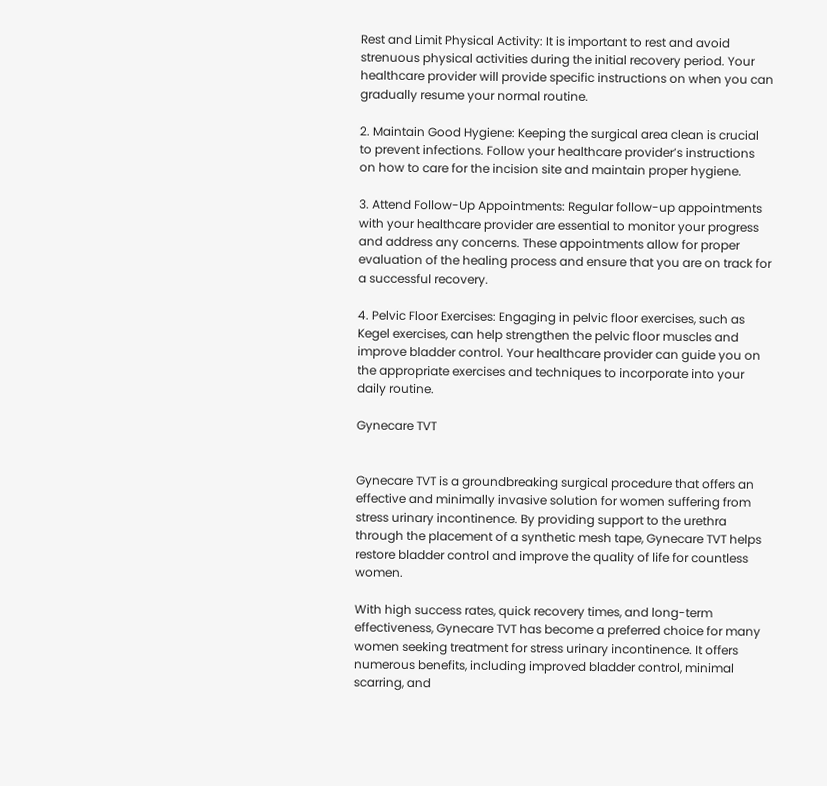Rest and Limit Physical Activity: It is important to rest and avoid strenuous physical activities during the initial recovery period. Your healthcare provider will provide specific instructions on when you can gradually resume your normal routine.

2. Maintain Good Hygiene: Keeping the surgical area clean is crucial to prevent infections. Follow your healthcare provider’s instructions on how to care for the incision site and maintain proper hygiene.

3. Attend Follow-Up Appointments: Regular follow-up appointments with your healthcare provider are essential to monitor your progress and address any concerns. These appointments allow for proper evaluation of the healing process and ensure that you are on track for a successful recovery.

4. Pelvic Floor Exercises: Engaging in pelvic floor exercises, such as Kegel exercises, can help strengthen the pelvic floor muscles and improve bladder control. Your healthcare provider can guide you on the appropriate exercises and techniques to incorporate into your daily routine.

Gynecare TVT


Gynecare TVT is a groundbreaking surgical procedure that offers an effective and minimally invasive solution for women suffering from stress urinary incontinence. By providing support to the urethra through the placement of a synthetic mesh tape, Gynecare TVT helps restore bladder control and improve the quality of life for countless women.

With high success rates, quick recovery times, and long-term effectiveness, Gynecare TVT has become a preferred choice for many women seeking treatment for stress urinary incontinence. It offers numerous benefits, including improved bladder control, minimal scarring, and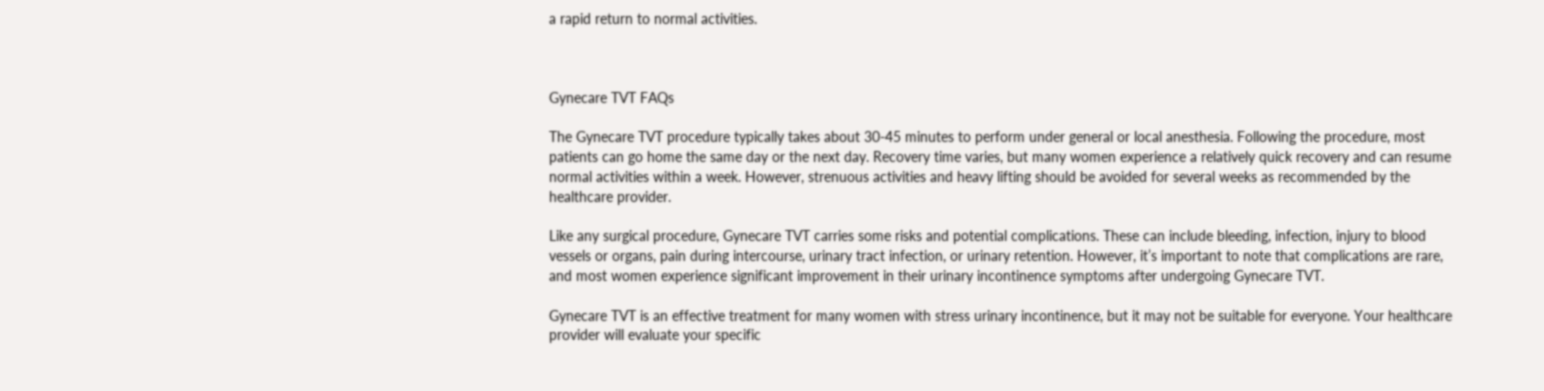a rapid return to normal activities.



Gynecare TVT FAQs

The Gynecare TVT procedure typically takes about 30-45 minutes to perform under general or local anesthesia. Following the procedure, most patients can go home the same day or the next day. Recovery time varies, but many women experience a relatively quick recovery and can resume normal activities within a week. However, strenuous activities and heavy lifting should be avoided for several weeks as recommended by the healthcare provider.

Like any surgical procedure, Gynecare TVT carries some risks and potential complications. These can include bleeding, infection, injury to blood vessels or organs, pain during intercourse, urinary tract infection, or urinary retention. However, it’s important to note that complications are rare, and most women experience significant improvement in their urinary incontinence symptoms after undergoing Gynecare TVT.

Gynecare TVT is an effective treatment for many women with stress urinary incontinence, but it may not be suitable for everyone. Your healthcare provider will evaluate your specific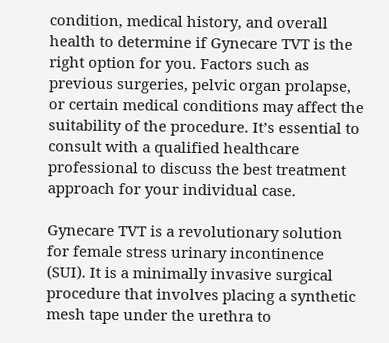condition, medical history, and overall health to determine if Gynecare TVT is the right option for you. Factors such as previous surgeries, pelvic organ prolapse, or certain medical conditions may affect the suitability of the procedure. It’s essential to consult with a qualified healthcare professional to discuss the best treatment approach for your individual case.

Gynecare TVT is a revolutionary solution for female stress urinary incontinence (SUI). It is a minimally invasive surgical procedure that involves placing a synthetic mesh tape under the urethra to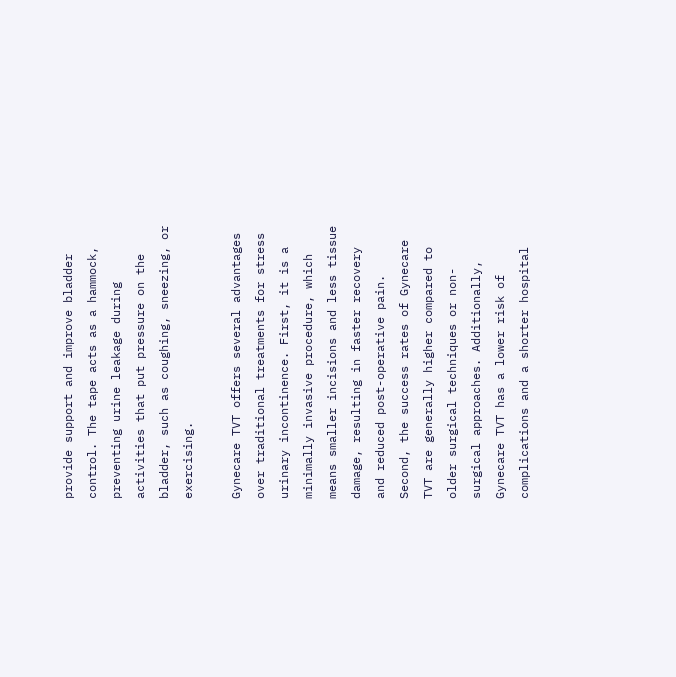provide support and improve bladder control. The tape acts as a hammock, preventing urine leakage during activities that put pressure on the bladder, such as coughing, sneezing, or exercising.

Gynecare TVT offers several advantages over traditional treatments for stress urinary incontinence. First, it is a minimally invasive procedure, which means smaller incisions and less tissue damage, resulting in faster recovery and reduced post-operative pain. Second, the success rates of Gynecare TVT are generally higher compared to older surgical techniques or non-surgical approaches. Additionally, Gynecare TVT has a lower risk of complications and a shorter hospital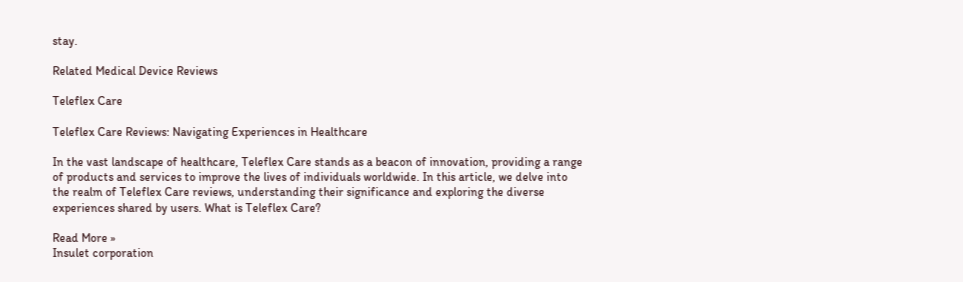stay.

Related Medical Device Reviews

Teleflex Care

Teleflex Care Reviews: Navigating Experiences in Healthcare

In the vast landscape of healthcare, Teleflex Care stands as a beacon of innovation, providing a range of products and services to improve the lives of individuals worldwide. In this article, we delve into the realm of Teleflex Care reviews, understanding their significance and exploring the diverse experiences shared by users. What is Teleflex Care?

Read More »
Insulet corporation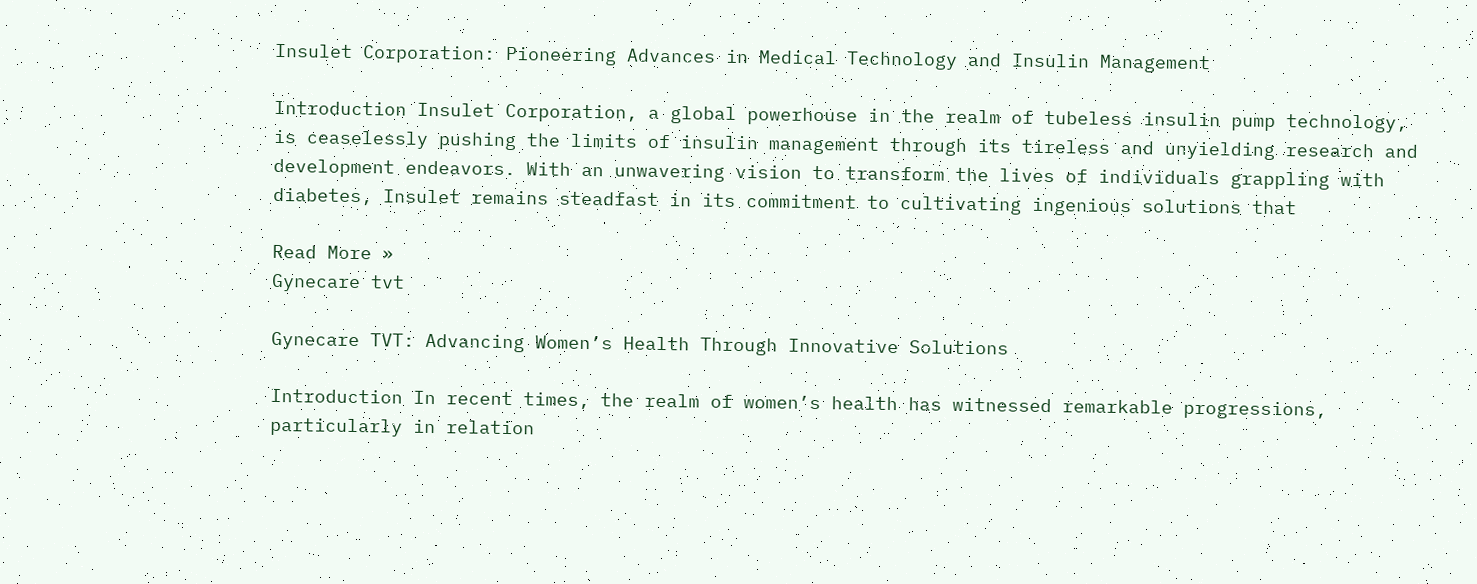Insulet Corporation: Pioneering Advances in Medical Technology and Insulin Management

Introduction Insulet Corporation, a global powerhouse in the realm of tubeless insulin pump technology, is ceaselessly pushing the limits of insulin management through its tireless and unyielding research and development endeavors. With an unwavering vision to transform the lives of individuals grappling with diabetes, Insulet remains steadfast in its commitment to cultivating ingenious solutions that

Read More »
Gynecare tvt

Gynecare TVT: Advancing Women’s Health Through Innovative Solutions

Introduction In recent times, the realm of women’s health has witnessed remarkable progressions, particularly in relation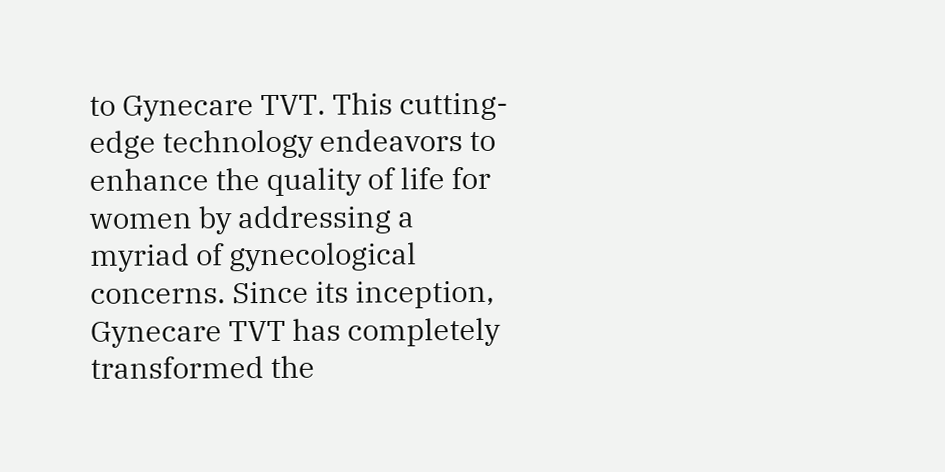to Gynecare TVT. This cutting-edge technology endeavors to enhance the quality of life for women by addressing a myriad of gynecological concerns. Since its inception, Gynecare TVT has completely transformed the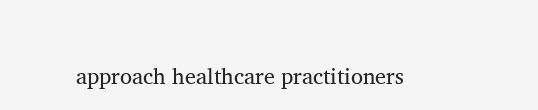approach healthcare practitioners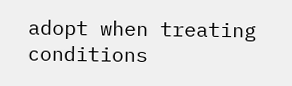adopt when treating conditions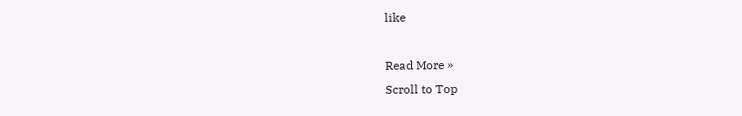like

Read More »
Scroll to Top